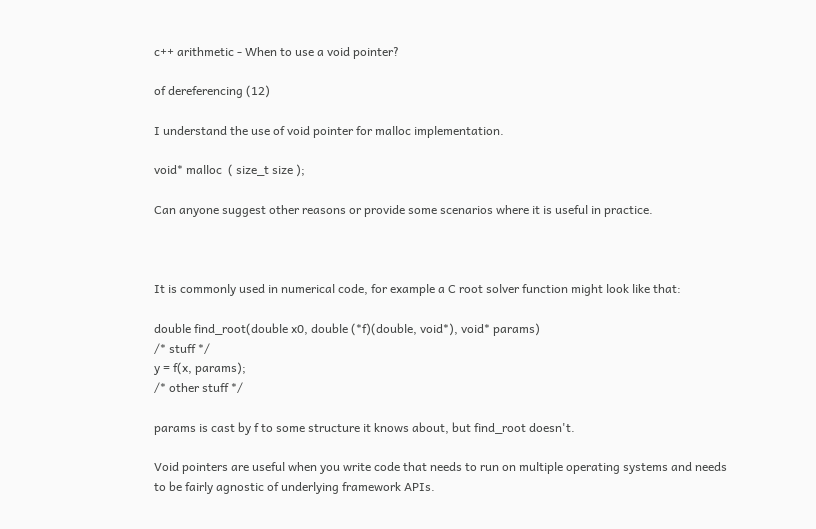c++ arithmetic - When to use a void pointer?

of dereferencing (12)

I understand the use of void pointer for malloc implementation.

void* malloc  ( size_t size );

Can anyone suggest other reasons or provide some scenarios where it is useful in practice.



It is commonly used in numerical code, for example a C root solver function might look like that:

double find_root(double x0, double (*f)(double, void*), void* params)
/* stuff */
y = f(x, params);
/* other stuff */

params is cast by f to some structure it knows about, but find_root doesn't.

Void pointers are useful when you write code that needs to run on multiple operating systems and needs to be fairly agnostic of underlying framework APIs.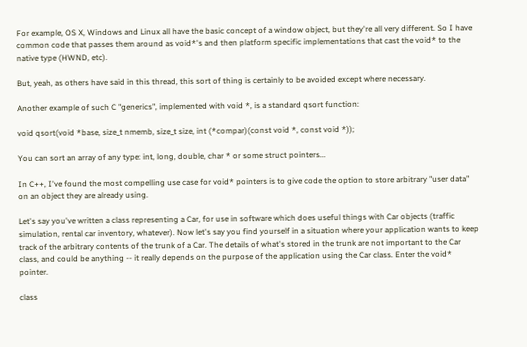For example, OS X, Windows and Linux all have the basic concept of a window object, but they're all very different. So I have common code that passes them around as void*'s and then platform specific implementations that cast the void* to the native type (HWND, etc).

But, yeah, as others have said in this thread, this sort of thing is certainly to be avoided except where necessary.

Another example of such C "generics", implemented with void *, is a standard qsort function:

void qsort(void *base, size_t nmemb, size_t size, int (*compar)(const void *, const void *));

You can sort an array of any type: int, long, double, char * or some struct pointers...

In C++, I've found the most compelling use case for void* pointers is to give code the option to store arbitrary "user data" on an object they are already using.

Let's say you've written a class representing a Car, for use in software which does useful things with Car objects (traffic simulation, rental car inventory, whatever). Now let's say you find yourself in a situation where your application wants to keep track of the arbitrary contents of the trunk of a Car. The details of what's stored in the trunk are not important to the Car class, and could be anything -- it really depends on the purpose of the application using the Car class. Enter the void* pointer.

class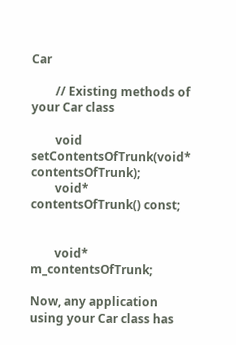Car

        // Existing methods of your Car class

        void setContentsOfTrunk(void* contentsOfTrunk);
        void* contentsOfTrunk() const;


        void* m_contentsOfTrunk;

Now, any application using your Car class has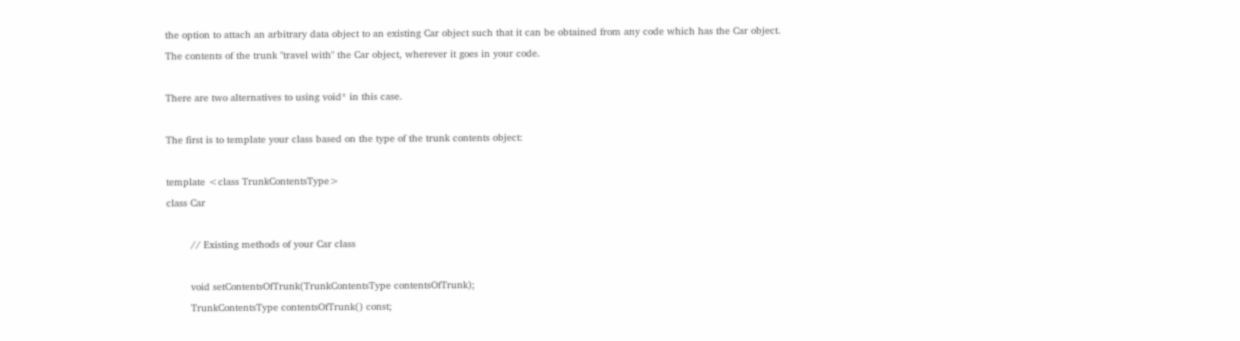the option to attach an arbitrary data object to an existing Car object such that it can be obtained from any code which has the Car object. The contents of the trunk "travel with" the Car object, wherever it goes in your code.

There are two alternatives to using void* in this case.

The first is to template your class based on the type of the trunk contents object:

template <class TrunkContentsType>
class Car

        // Existing methods of your Car class

        void setContentsOfTrunk(TrunkContentsType contentsOfTrunk);
        TrunkContentsType contentsOfTrunk() const;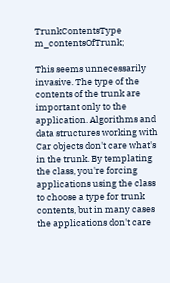TrunkContentsType m_contentsOfTrunk;

This seems unnecessarily invasive. The type of the contents of the trunk are important only to the application. Algorithms and data structures working with Car objects don't care what's in the trunk. By templating the class, you're forcing applications using the class to choose a type for trunk contents, but in many cases the applications don't care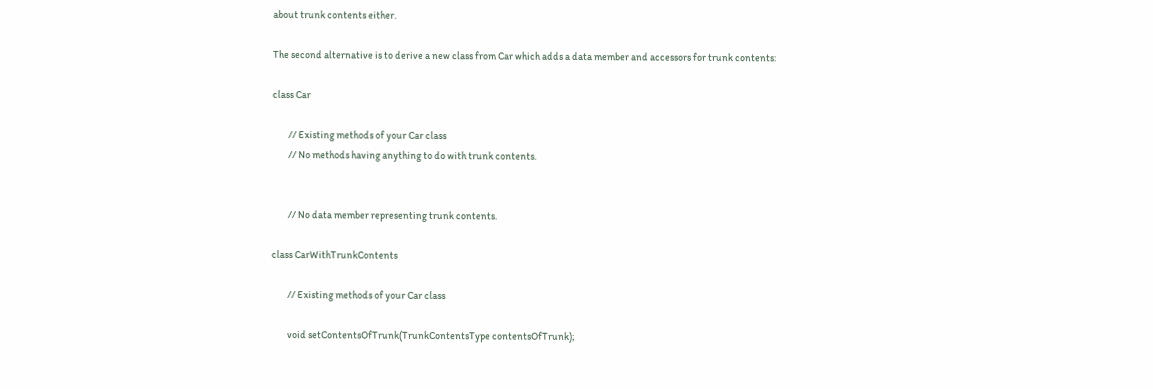about trunk contents either.

The second alternative is to derive a new class from Car which adds a data member and accessors for trunk contents:

class Car

        // Existing methods of your Car class
        // No methods having anything to do with trunk contents.


        // No data member representing trunk contents.

class CarWithTrunkContents

        // Existing methods of your Car class

        void setContentsOfTrunk(TrunkContentsType contentsOfTrunk);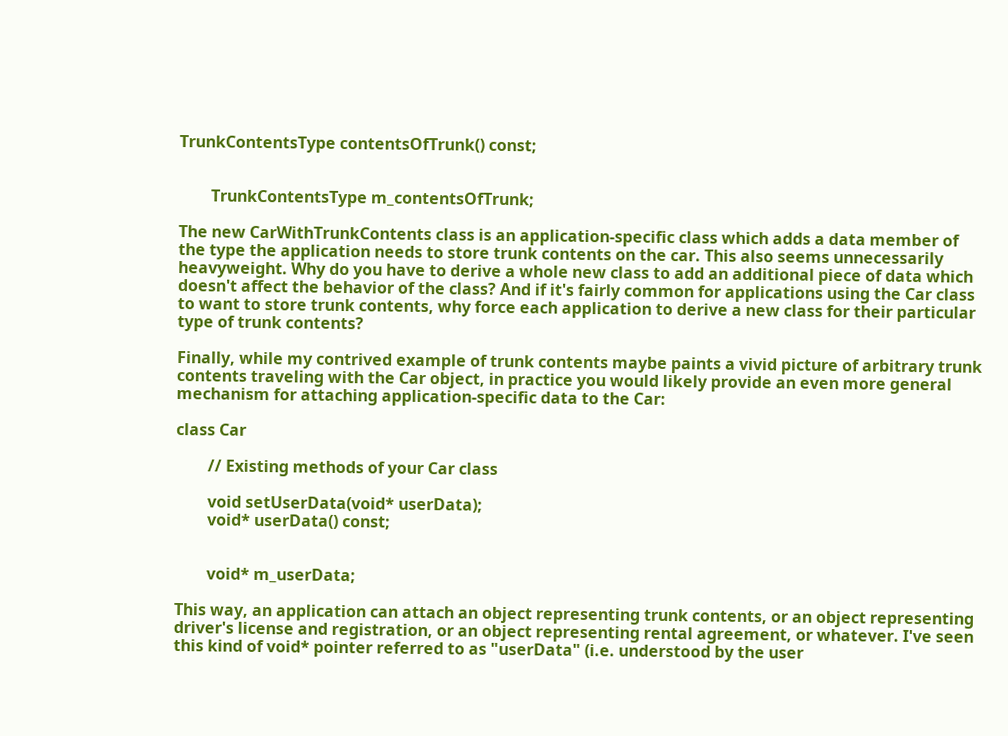TrunkContentsType contentsOfTrunk() const;


        TrunkContentsType m_contentsOfTrunk;

The new CarWithTrunkContents class is an application-specific class which adds a data member of the type the application needs to store trunk contents on the car. This also seems unnecessarily heavyweight. Why do you have to derive a whole new class to add an additional piece of data which doesn't affect the behavior of the class? And if it's fairly common for applications using the Car class to want to store trunk contents, why force each application to derive a new class for their particular type of trunk contents?

Finally, while my contrived example of trunk contents maybe paints a vivid picture of arbitrary trunk contents traveling with the Car object, in practice you would likely provide an even more general mechanism for attaching application-specific data to the Car:

class Car

        // Existing methods of your Car class

        void setUserData(void* userData);
        void* userData() const;


        void* m_userData;

This way, an application can attach an object representing trunk contents, or an object representing driver's license and registration, or an object representing rental agreement, or whatever. I've seen this kind of void* pointer referred to as "userData" (i.e. understood by the user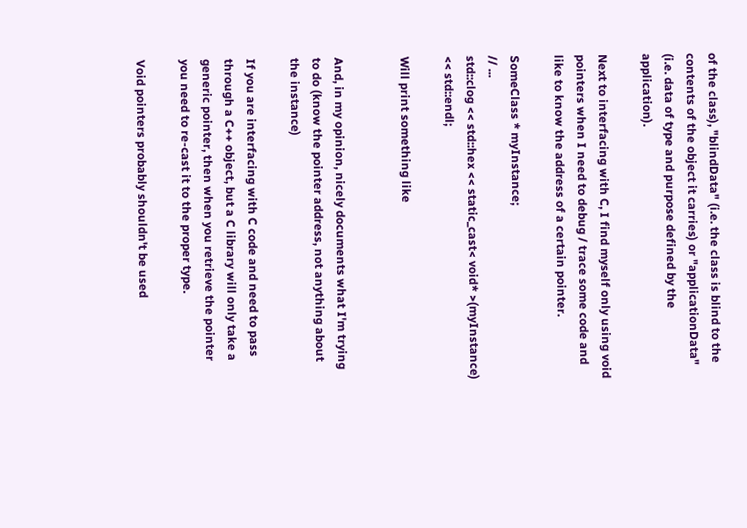of the class), "blindData" (i.e. the class is blind to the contents of the object it carries) or "applicationData" (i.e. data of type and purpose defined by the application).

Next to interfacing with C, I find myself only using void pointers when I need to debug / trace some code and like to know the address of a certain pointer.

SomeClass * myInstance;
// ...
std::clog << std::hex << static_cast< void* >(myInstance) << std::endl;

Will print something like


And, in my opinion, nicely documents what I'm trying to do (know the pointer address, not anything about the instance)

If you are interfacing with C code and need to pass through a C++ object, but a C library will only take a generic pointer, then when you retrieve the pointer you need to re-cast it to the proper type.

Void pointers probably shouldn't be used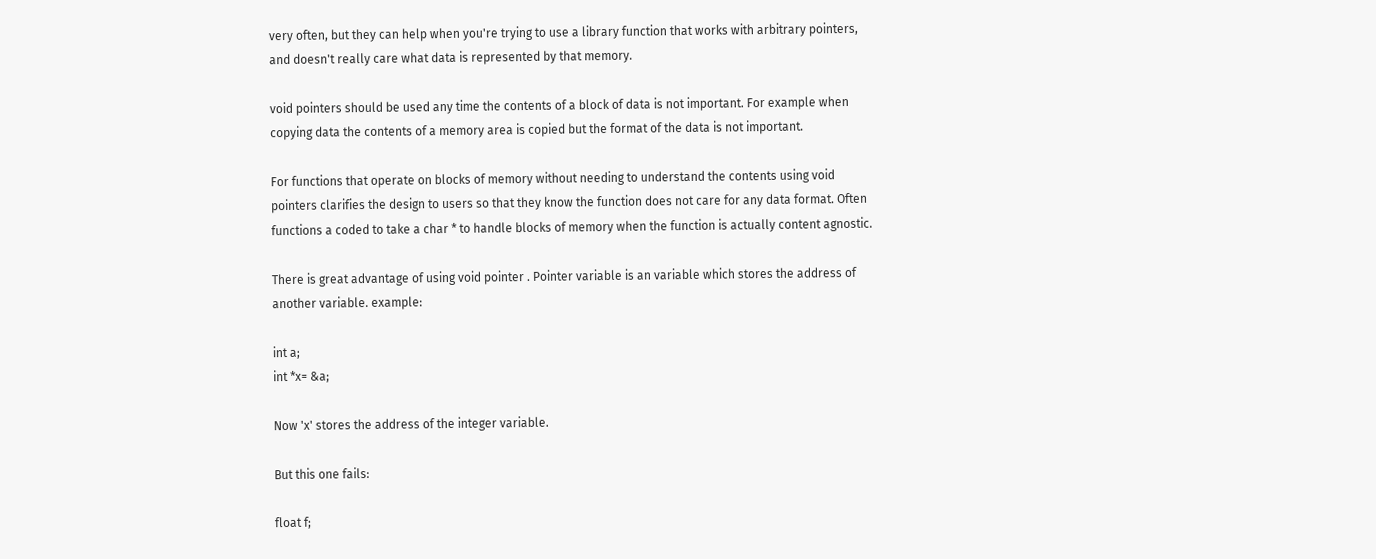very often, but they can help when you're trying to use a library function that works with arbitrary pointers, and doesn't really care what data is represented by that memory.

void pointers should be used any time the contents of a block of data is not important. For example when copying data the contents of a memory area is copied but the format of the data is not important.

For functions that operate on blocks of memory without needing to understand the contents using void pointers clarifies the design to users so that they know the function does not care for any data format. Often functions a coded to take a char * to handle blocks of memory when the function is actually content agnostic.

There is great advantage of using void pointer . Pointer variable is an variable which stores the address of another variable. example:

int a;
int *x= &a;

Now 'x' stores the address of the integer variable.

But this one fails:

float f;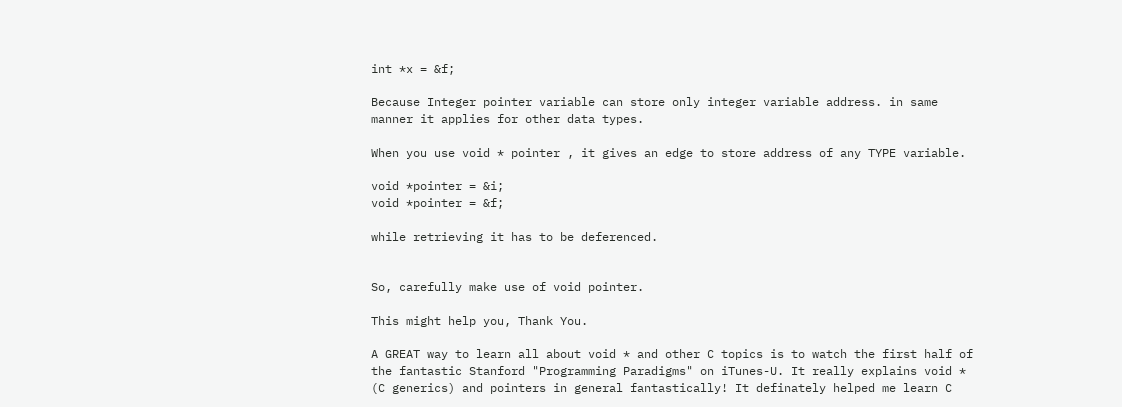int *x = &f;

Because Integer pointer variable can store only integer variable address. in same manner it applies for other data types.

When you use void * pointer , it gives an edge to store address of any TYPE variable.

void *pointer = &i;
void *pointer = &f;

while retrieving it has to be deferenced.


So, carefully make use of void pointer.

This might help you, Thank You.

A GREAT way to learn all about void * and other C topics is to watch the first half of the fantastic Stanford "Programming Paradigms" on iTunes-U. It really explains void * (C generics) and pointers in general fantastically! It definately helped me learn C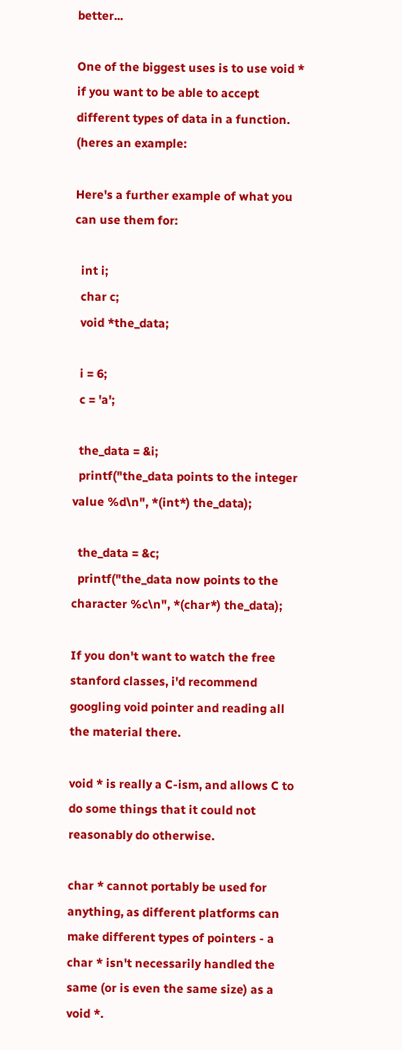better...

One of the biggest uses is to use void * if you want to be able to accept different types of data in a function. (heres an example:

Here's a further example of what you can use them for:

  int i;
  char c;
  void *the_data;

  i = 6;
  c = 'a';

  the_data = &i;
  printf("the_data points to the integer value %d\n", *(int*) the_data);

  the_data = &c;
  printf("the_data now points to the character %c\n", *(char*) the_data);

If you don't want to watch the free stanford classes, i'd recommend googling void pointer and reading all the material there.

void * is really a C-ism, and allows C to do some things that it could not reasonably do otherwise.

char * cannot portably be used for anything, as different platforms can make different types of pointers - a char * isn't necessarily handled the same (or is even the same size) as a void *.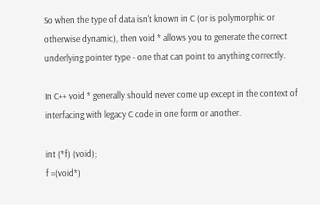So when the type of data isn't known in C (or is polymorphic or otherwise dynamic), then void * allows you to generate the correct underlying pointer type - one that can point to anything correctly.

In C++ void * generally should never come up except in the context of interfacing with legacy C code in one form or another.

int (*f) (void);
f =(void*)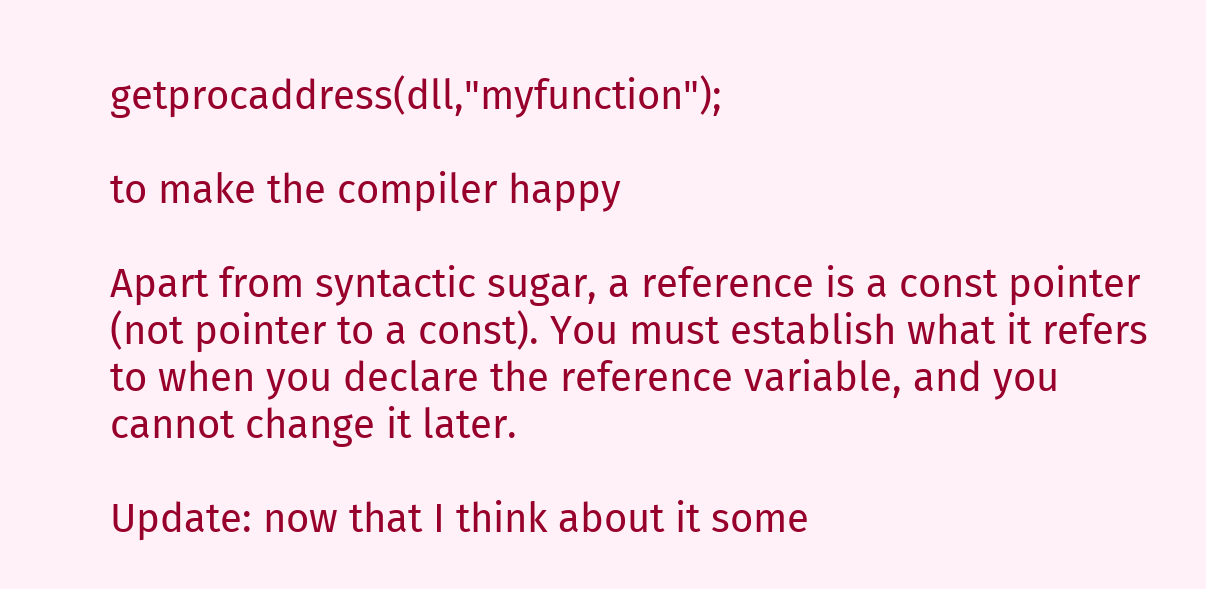getprocaddress(dll,"myfunction");

to make the compiler happy

Apart from syntactic sugar, a reference is a const pointer (not pointer to a const). You must establish what it refers to when you declare the reference variable, and you cannot change it later.

Update: now that I think about it some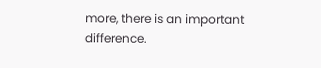more, there is an important difference.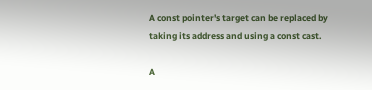A const pointer's target can be replaced by taking its address and using a const cast.

A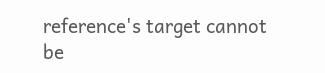reference's target cannot be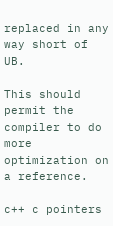replaced in any way short of UB.

This should permit the compiler to do more optimization on a reference.

c++ c pointers